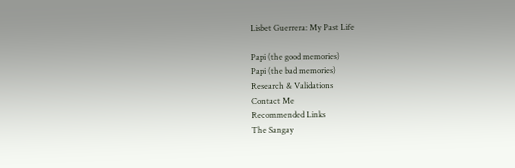Lisbet Guerrera: My Past Life

Papi (the good memories)
Papi (the bad memories)
Research & Validations
Contact Me
Recommended Links
The Sangay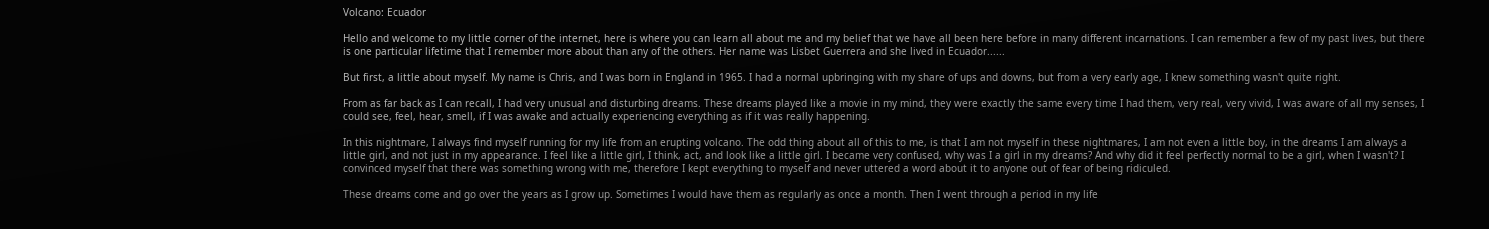Volcano: Ecuador

Hello and welcome to my little corner of the internet, here is where you can learn all about me and my belief that we have all been here before in many different incarnations. I can remember a few of my past lives, but there is one particular lifetime that I remember more about than any of the others. Her name was Lisbet Guerrera and she lived in Ecuador......

But first, a little about myself. My name is Chris, and I was born in England in 1965. I had a normal upbringing with my share of ups and downs, but from a very early age, I knew something wasn't quite right.

From as far back as I can recall, I had very unusual and disturbing dreams. These dreams played like a movie in my mind, they were exactly the same every time I had them, very real, very vivid, I was aware of all my senses, I could see, feel, hear, smell, if I was awake and actually experiencing everything as if it was really happening.

In this nightmare, I always find myself running for my life from an erupting volcano. The odd thing about all of this to me, is that I am not myself in these nightmares, I am not even a little boy, in the dreams I am always a little girl, and not just in my appearance. I feel like a little girl, I think, act, and look like a little girl. I became very confused, why was I a girl in my dreams? And why did it feel perfectly normal to be a girl, when I wasn't? I convinced myself that there was something wrong with me, therefore I kept everything to myself and never uttered a word about it to anyone out of fear of being ridiculed.

These dreams come and go over the years as I grow up. Sometimes I would have them as regularly as once a month. Then I went through a period in my life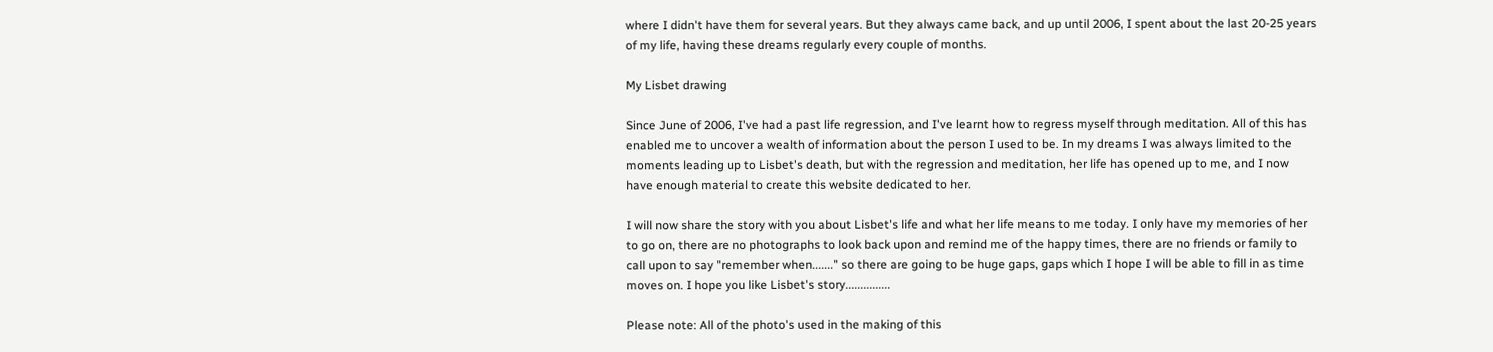where I didn't have them for several years. But they always came back, and up until 2006, I spent about the last 20-25 years of my life, having these dreams regularly every couple of months.

My Lisbet drawing

Since June of 2006, I've had a past life regression, and I've learnt how to regress myself through meditation. All of this has enabled me to uncover a wealth of information about the person I used to be. In my dreams I was always limited to the moments leading up to Lisbet's death, but with the regression and meditation, her life has opened up to me, and I now have enough material to create this website dedicated to her.

I will now share the story with you about Lisbet's life and what her life means to me today. I only have my memories of her to go on, there are no photographs to look back upon and remind me of the happy times, there are no friends or family to call upon to say "remember when......." so there are going to be huge gaps, gaps which I hope I will be able to fill in as time moves on. I hope you like Lisbet's story...............

Please note: All of the photo's used in the making of this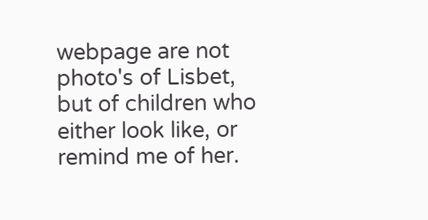webpage are not photo's of Lisbet, but of children who either look like, or remind me of her.